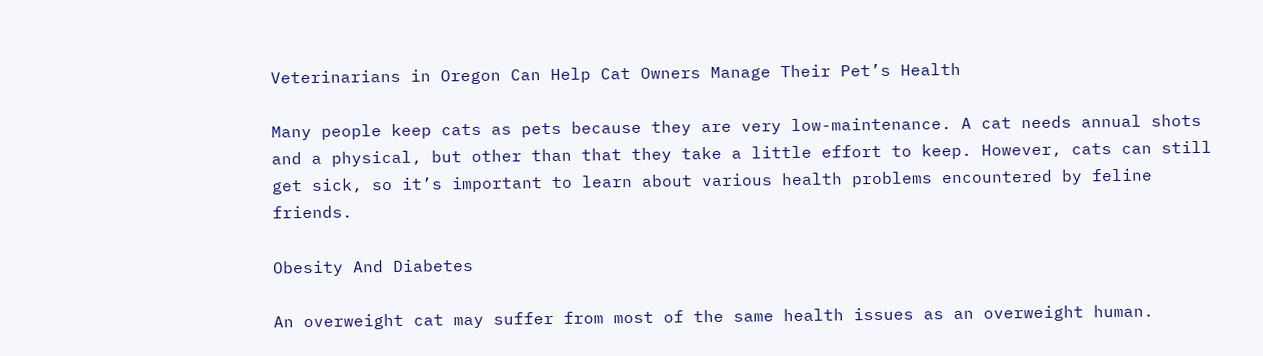Veterinarians in Oregon Can Help Cat Owners Manage Their Pet’s Health

Many people keep cats as pets because they are very low-maintenance. A cat needs annual shots and a physical, but other than that they take a little effort to keep. However, cats can still get sick, so it’s important to learn about various health problems encountered by feline friends.

Obesity And Diabetes

An overweight cat may suffer from most of the same health issues as an overweight human.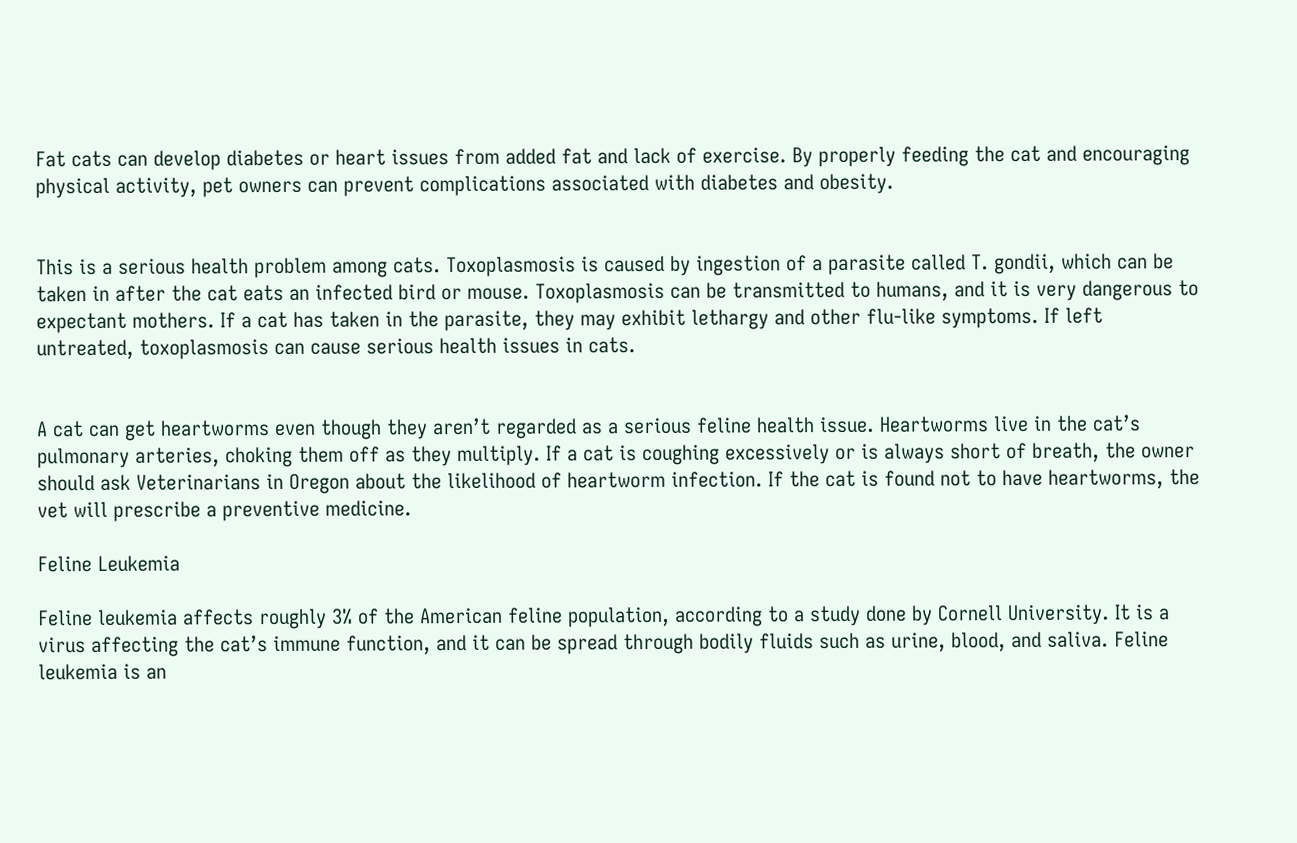Fat cats can develop diabetes or heart issues from added fat and lack of exercise. By properly feeding the cat and encouraging physical activity, pet owners can prevent complications associated with diabetes and obesity.


This is a serious health problem among cats. Toxoplasmosis is caused by ingestion of a parasite called T. gondii, which can be taken in after the cat eats an infected bird or mouse. Toxoplasmosis can be transmitted to humans, and it is very dangerous to expectant mothers. If a cat has taken in the parasite, they may exhibit lethargy and other flu-like symptoms. If left untreated, toxoplasmosis can cause serious health issues in cats.


A cat can get heartworms even though they aren’t regarded as a serious feline health issue. Heartworms live in the cat’s pulmonary arteries, choking them off as they multiply. If a cat is coughing excessively or is always short of breath, the owner should ask Veterinarians in Oregon about the likelihood of heartworm infection. If the cat is found not to have heartworms, the vet will prescribe a preventive medicine.

Feline Leukemia

Feline leukemia affects roughly 3% of the American feline population, according to a study done by Cornell University. It is a virus affecting the cat’s immune function, and it can be spread through bodily fluids such as urine, blood, and saliva. Feline leukemia is an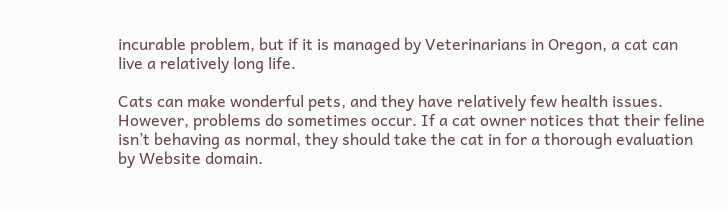incurable problem, but if it is managed by Veterinarians in Oregon, a cat can live a relatively long life.

Cats can make wonderful pets, and they have relatively few health issues. However, problems do sometimes occur. If a cat owner notices that their feline isn’t behaving as normal, they should take the cat in for a thorough evaluation by Website domain.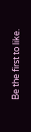Be the first to like.